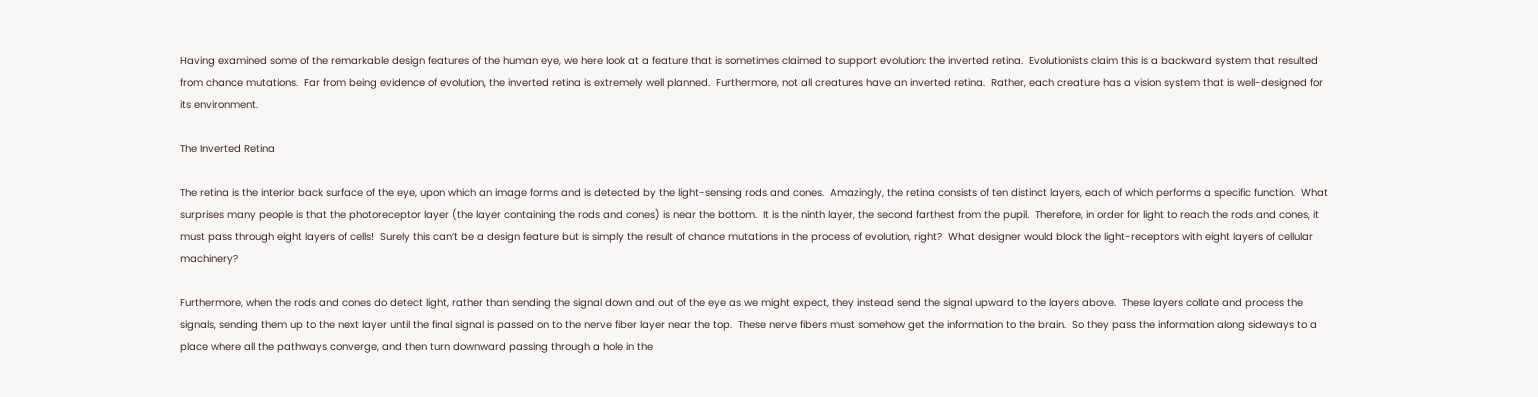Having examined some of the remarkable design features of the human eye, we here look at a feature that is sometimes claimed to support evolution: the inverted retina.  Evolutionists claim this is a backward system that resulted from chance mutations.  Far from being evidence of evolution, the inverted retina is extremely well planned.  Furthermore, not all creatures have an inverted retina.  Rather, each creature has a vision system that is well-designed for its environment.

The Inverted Retina

The retina is the interior back surface of the eye, upon which an image forms and is detected by the light-sensing rods and cones.  Amazingly, the retina consists of ten distinct layers, each of which performs a specific function.  What surprises many people is that the photoreceptor layer (the layer containing the rods and cones) is near the bottom.  It is the ninth layer, the second farthest from the pupil.  Therefore, in order for light to reach the rods and cones, it must pass through eight layers of cells!  Surely this can’t be a design feature but is simply the result of chance mutations in the process of evolution, right?  What designer would block the light-receptors with eight layers of cellular machinery?

Furthermore, when the rods and cones do detect light, rather than sending the signal down and out of the eye as we might expect, they instead send the signal upward to the layers above.  These layers collate and process the signals, sending them up to the next layer until the final signal is passed on to the nerve fiber layer near the top.  These nerve fibers must somehow get the information to the brain.  So they pass the information along sideways to a place where all the pathways converge, and then turn downward passing through a hole in the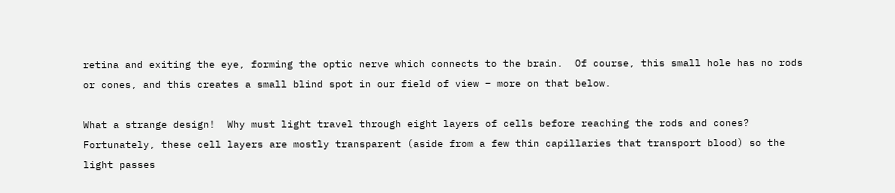retina and exiting the eye, forming the optic nerve which connects to the brain.  Of course, this small hole has no rods or cones, and this creates a small blind spot in our field of view – more on that below.

What a strange design!  Why must light travel through eight layers of cells before reaching the rods and cones?  Fortunately, these cell layers are mostly transparent (aside from a few thin capillaries that transport blood) so the light passes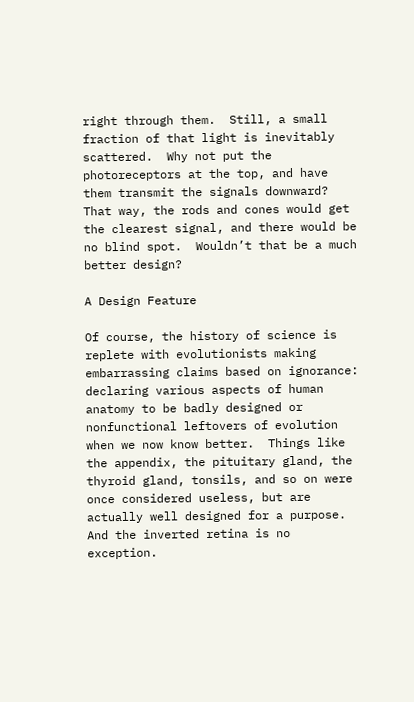right through them.  Still, a small fraction of that light is inevitably scattered.  Why not put the photoreceptors at the top, and have them transmit the signals downward?  That way, the rods and cones would get the clearest signal, and there would be no blind spot.  Wouldn’t that be a much better design?

A Design Feature

Of course, the history of science is replete with evolutionists making embarrassing claims based on ignorance: declaring various aspects of human anatomy to be badly designed or nonfunctional leftovers of evolution when we now know better.  Things like the appendix, the pituitary gland, the thyroid gland, tonsils, and so on were once considered useless, but are actually well designed for a purpose.  And the inverted retina is no exception.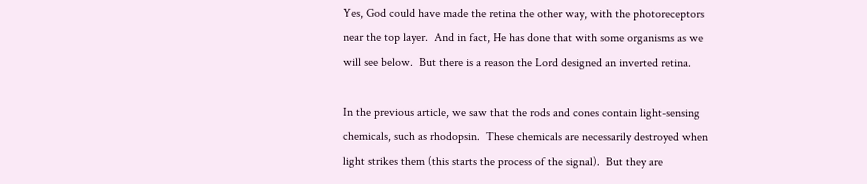Yes, God could have made the retina the other way, with the photoreceptors near the top layer.  And in fact, He has done that with some organisms as we will see below.  But there is a reason the Lord designed an inverted retina.

In the previous article, we saw that the rods and cones contain light-sensing chemicals, such as rhodopsin.  These chemicals are necessarily destroyed when light strikes them (this starts the process of the signal).  But they are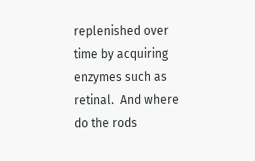replenished over time by acquiring enzymes such as retinal.  And where do the rods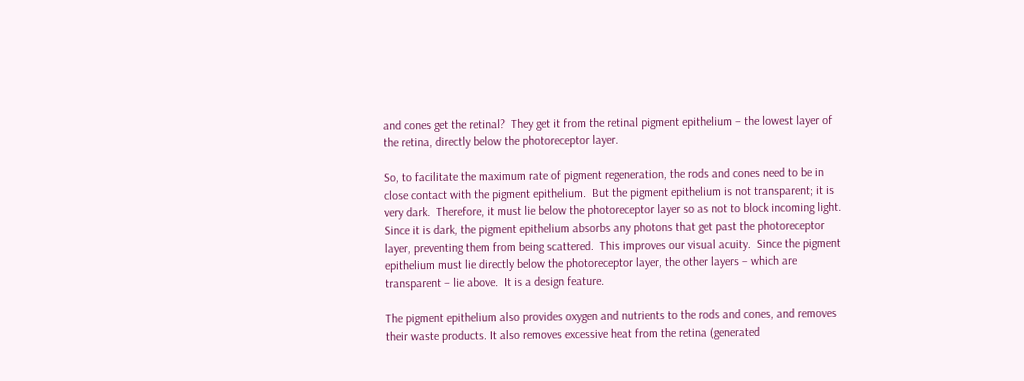and cones get the retinal?  They get it from the retinal pigment epithelium – the lowest layer of the retina, directly below the photoreceptor layer.

So, to facilitate the maximum rate of pigment regeneration, the rods and cones need to be in close contact with the pigment epithelium.  But the pigment epithelium is not transparent; it is very dark.  Therefore, it must lie below the photoreceptor layer so as not to block incoming light.  Since it is dark, the pigment epithelium absorbs any photons that get past the photoreceptor layer, preventing them from being scattered.  This improves our visual acuity.  Since the pigment epithelium must lie directly below the photoreceptor layer, the other layers – which are transparent – lie above.  It is a design feature.

The pigment epithelium also provides oxygen and nutrients to the rods and cones, and removes their waste products. It also removes excessive heat from the retina (generated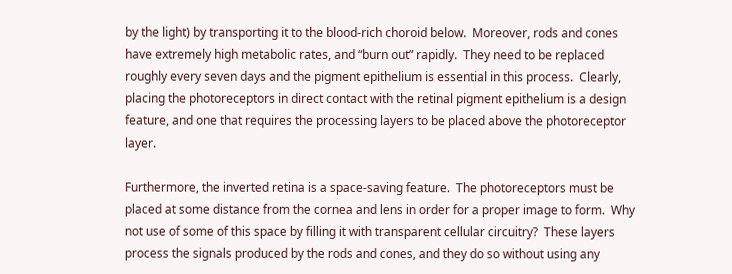by the light) by transporting it to the blood-rich choroid below.  Moreover, rods and cones have extremely high metabolic rates, and “burn out” rapidly.  They need to be replaced roughly every seven days and the pigment epithelium is essential in this process.  Clearly, placing the photoreceptors in direct contact with the retinal pigment epithelium is a design feature, and one that requires the processing layers to be placed above the photoreceptor layer.

Furthermore, the inverted retina is a space-saving feature.  The photoreceptors must be placed at some distance from the cornea and lens in order for a proper image to form.  Why not use of some of this space by filling it with transparent cellular circuitry?  These layers process the signals produced by the rods and cones, and they do so without using any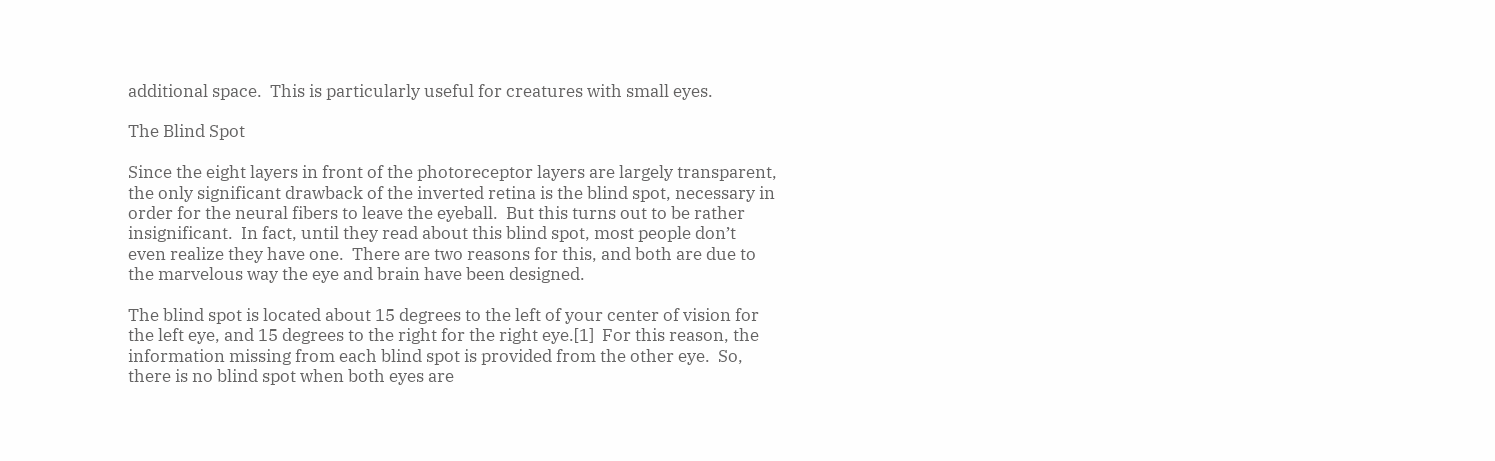additional space.  This is particularly useful for creatures with small eyes.

The Blind Spot

Since the eight layers in front of the photoreceptor layers are largely transparent, the only significant drawback of the inverted retina is the blind spot, necessary in order for the neural fibers to leave the eyeball.  But this turns out to be rather insignificant.  In fact, until they read about this blind spot, most people don’t even realize they have one.  There are two reasons for this, and both are due to the marvelous way the eye and brain have been designed.

The blind spot is located about 15 degrees to the left of your center of vision for the left eye, and 15 degrees to the right for the right eye.[1]  For this reason, the information missing from each blind spot is provided from the other eye.  So, there is no blind spot when both eyes are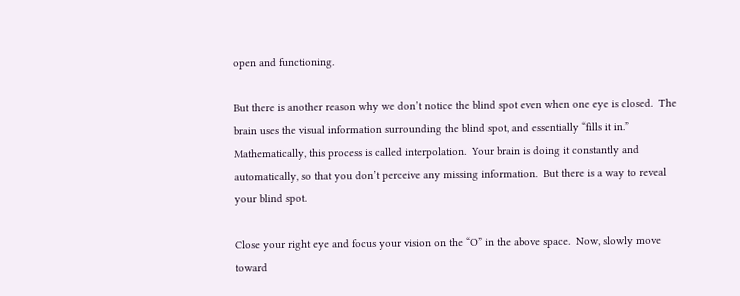open and functioning.

But there is another reason why we don’t notice the blind spot even when one eye is closed.  The brain uses the visual information surrounding the blind spot, and essentially “fills it in.”  Mathematically, this process is called interpolation.  Your brain is doing it constantly and automatically, so that you don’t perceive any missing information.  But there is a way to reveal your blind spot.

Close your right eye and focus your vision on the “O” in the above space.  Now, slowly move toward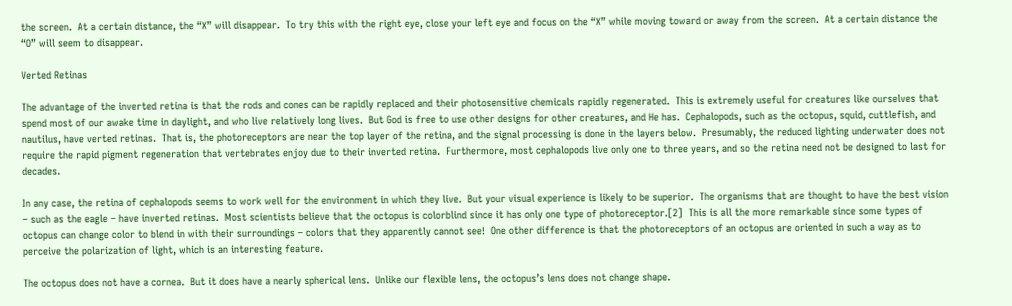the screen.  At a certain distance, the “X” will disappear.  To try this with the right eye, close your left eye and focus on the “X” while moving toward or away from the screen.  At a certain distance the “O” will seem to disappear.

Verted Retinas

The advantage of the inverted retina is that the rods and cones can be rapidly replaced and their photosensitive chemicals rapidly regenerated.  This is extremely useful for creatures like ourselves that spend most of our awake time in daylight, and who live relatively long lives.  But God is free to use other designs for other creatures, and He has.  Cephalopods, such as the octopus, squid, cuttlefish, and nautilus, have verted retinas.  That is, the photoreceptors are near the top layer of the retina, and the signal processing is done in the layers below.  Presumably, the reduced lighting underwater does not require the rapid pigment regeneration that vertebrates enjoy due to their inverted retina.  Furthermore, most cephalopods live only one to three years, and so the retina need not be designed to last for decades.

In any case, the retina of cephalopods seems to work well for the environment in which they live.  But your visual experience is likely to be superior.  The organisms that are thought to have the best vision – such as the eagle – have inverted retinas.  Most scientists believe that the octopus is colorblind since it has only one type of photoreceptor.[2]  This is all the more remarkable since some types of octopus can change color to blend in with their surroundings – colors that they apparently cannot see!  One other difference is that the photoreceptors of an octopus are oriented in such a way as to perceive the polarization of light, which is an interesting feature.

The octopus does not have a cornea.  But it does have a nearly spherical lens.  Unlike our flexible lens, the octopus’s lens does not change shape.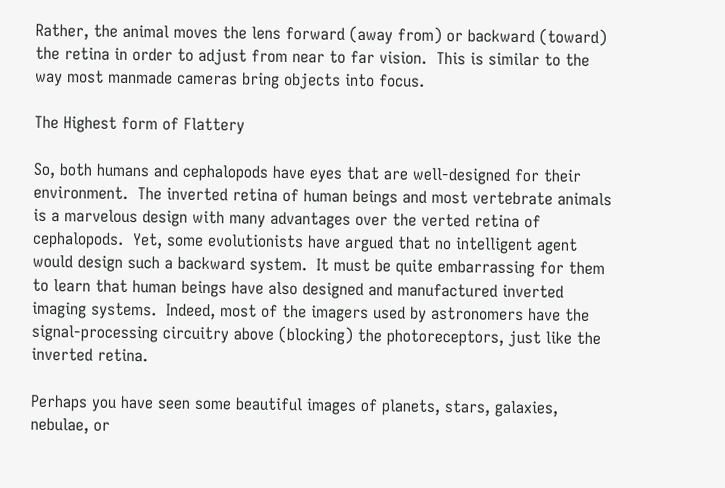Rather, the animal moves the lens forward (away from) or backward (toward) the retina in order to adjust from near to far vision.  This is similar to the way most manmade cameras bring objects into focus.

The Highest form of Flattery

So, both humans and cephalopods have eyes that are well-designed for their environment.  The inverted retina of human beings and most vertebrate animals is a marvelous design with many advantages over the verted retina of cephalopods.  Yet, some evolutionists have argued that no intelligent agent would design such a backward system.  It must be quite embarrassing for them to learn that human beings have also designed and manufactured inverted imaging systems.  Indeed, most of the imagers used by astronomers have the signal-processing circuitry above (blocking) the photoreceptors, just like the inverted retina.

Perhaps you have seen some beautiful images of planets, stars, galaxies, nebulae, or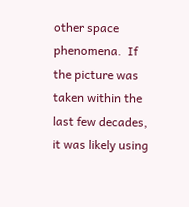other space phenomena.  If the picture was taken within the last few decades, it was likely using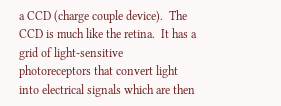a CCD (charge couple device).  The CCD is much like the retina.  It has a grid of light-sensitive photoreceptors that convert light into electrical signals which are then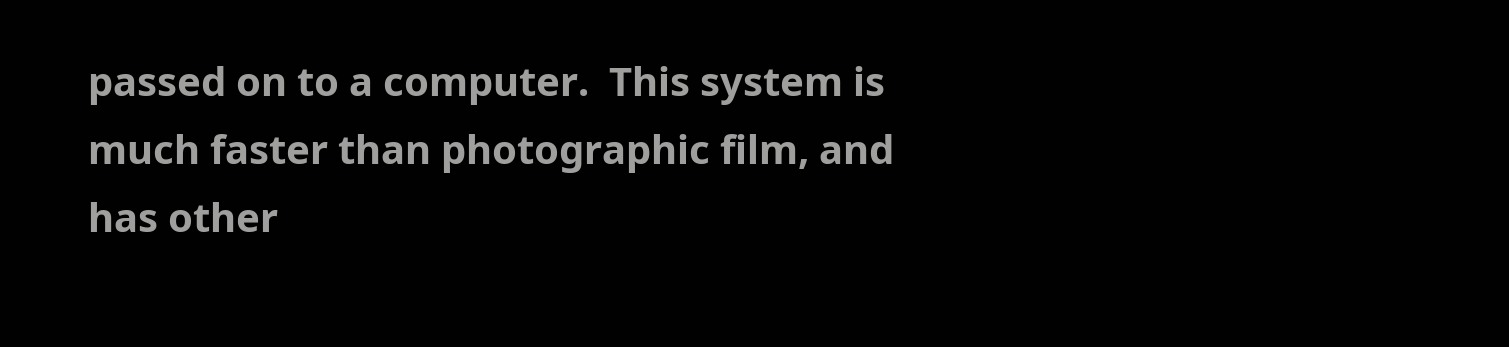passed on to a computer.  This system is much faster than photographic film, and has other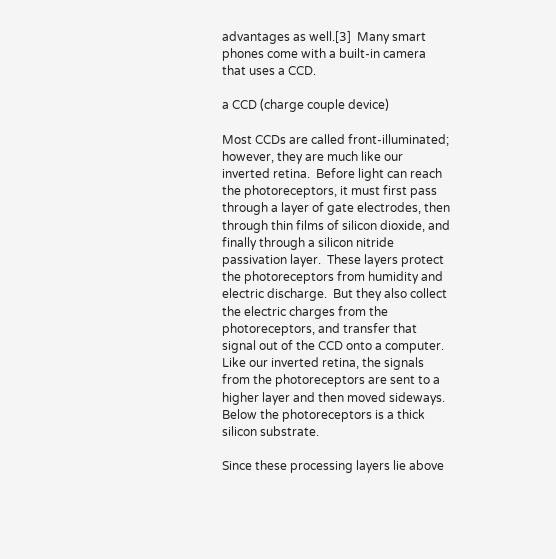advantages as well.[3]  Many smart phones come with a built-in camera that uses a CCD.

a CCD (charge couple device)

Most CCDs are called front-illuminated; however, they are much like our inverted retina.  Before light can reach the photoreceptors, it must first pass through a layer of gate electrodes, then through thin films of silicon dioxide, and finally through a silicon nitride passivation layer.  These layers protect the photoreceptors from humidity and electric discharge.  But they also collect the electric charges from the photoreceptors, and transfer that signal out of the CCD onto a computer.  Like our inverted retina, the signals from the photoreceptors are sent to a higher layer and then moved sideways.  Below the photoreceptors is a thick silicon substrate.

Since these processing layers lie above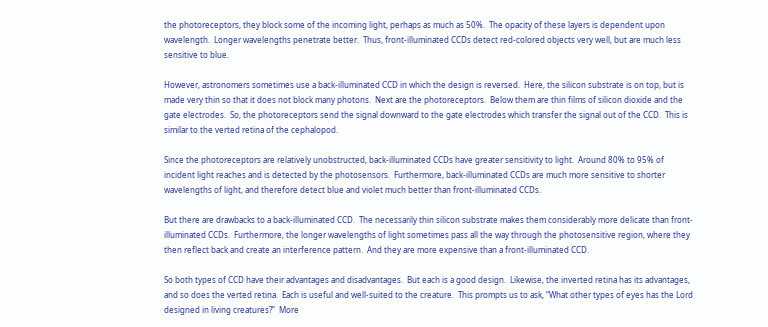the photoreceptors, they block some of the incoming light, perhaps as much as 50%.  The opacity of these layers is dependent upon wavelength.  Longer wavelengths penetrate better.  Thus, front-illuminated CCDs detect red-colored objects very well, but are much less sensitive to blue.

However, astronomers sometimes use a back-illuminated CCD in which the design is reversed.  Here, the silicon substrate is on top, but is made very thin so that it does not block many photons.  Next are the photoreceptors.  Below them are thin films of silicon dioxide and the gate electrodes.  So, the photoreceptors send the signal downward to the gate electrodes which transfer the signal out of the CCD.  This is similar to the verted retina of the cephalopod.

Since the photoreceptors are relatively unobstructed, back-illuminated CCDs have greater sensitivity to light.  Around 80% to 95% of incident light reaches and is detected by the photosensors.  Furthermore, back-illuminated CCDs are much more sensitive to shorter wavelengths of light, and therefore detect blue and violet much better than front-illuminated CCDs.

But there are drawbacks to a back-illuminated CCD.  The necessarily thin silicon substrate makes them considerably more delicate than front-illuminated CCDs.  Furthermore, the longer wavelengths of light sometimes pass all the way through the photosensitive region, where they then reflect back and create an interference pattern.  And they are more expensive than a front-illuminated CCD.

So both types of CCD have their advantages and disadvantages.  But each is a good design.  Likewise, the inverted retina has its advantages, and so does the verted retina.  Each is useful and well-suited to the creature.  This prompts us to ask, “What other types of eyes has the Lord designed in living creatures?”  More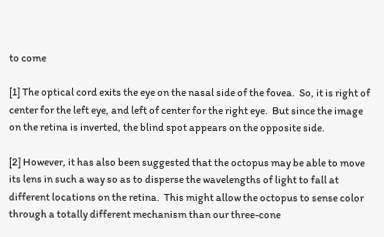to come

[1] The optical cord exits the eye on the nasal side of the fovea.  So, it is right of center for the left eye, and left of center for the right eye.  But since the image on the retina is inverted, the blind spot appears on the opposite side.

[2] However, it has also been suggested that the octopus may be able to move its lens in such a way so as to disperse the wavelengths of light to fall at different locations on the retina.  This might allow the octopus to sense color through a totally different mechanism than our three-cone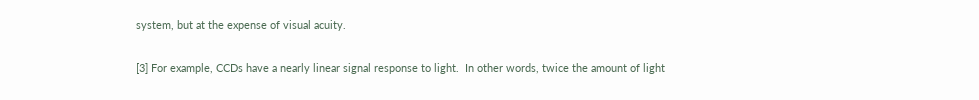system, but at the expense of visual acuity.

[3] For example, CCDs have a nearly linear signal response to light.  In other words, twice the amount of light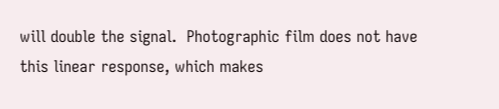will double the signal.  Photographic film does not have this linear response, which makes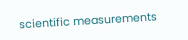scientific measurements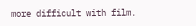more difficult with film.